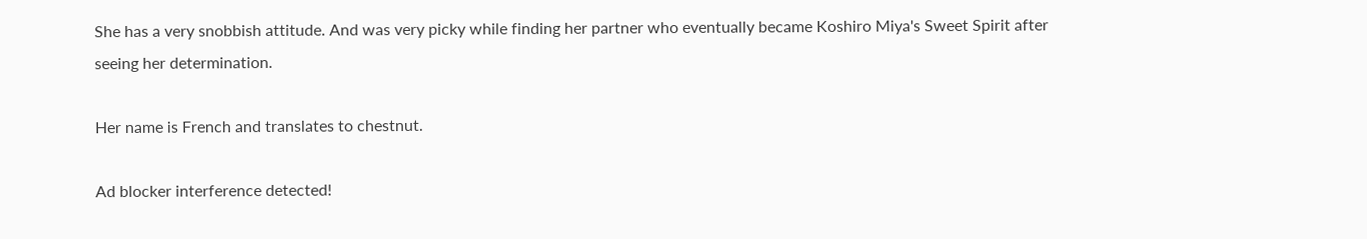She has a very snobbish attitude. And was very picky while finding her partner who eventually became Koshiro Miya's Sweet Spirit after seeing her determination.

Her name is French and translates to chestnut.

Ad blocker interference detected!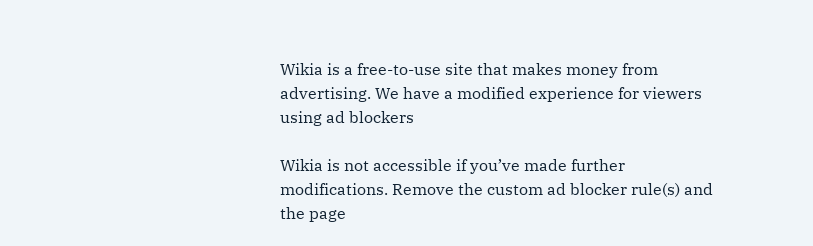Wikia is a free-to-use site that makes money from advertising. We have a modified experience for viewers using ad blockers

Wikia is not accessible if you’ve made further modifications. Remove the custom ad blocker rule(s) and the page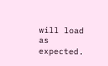will load as expected.